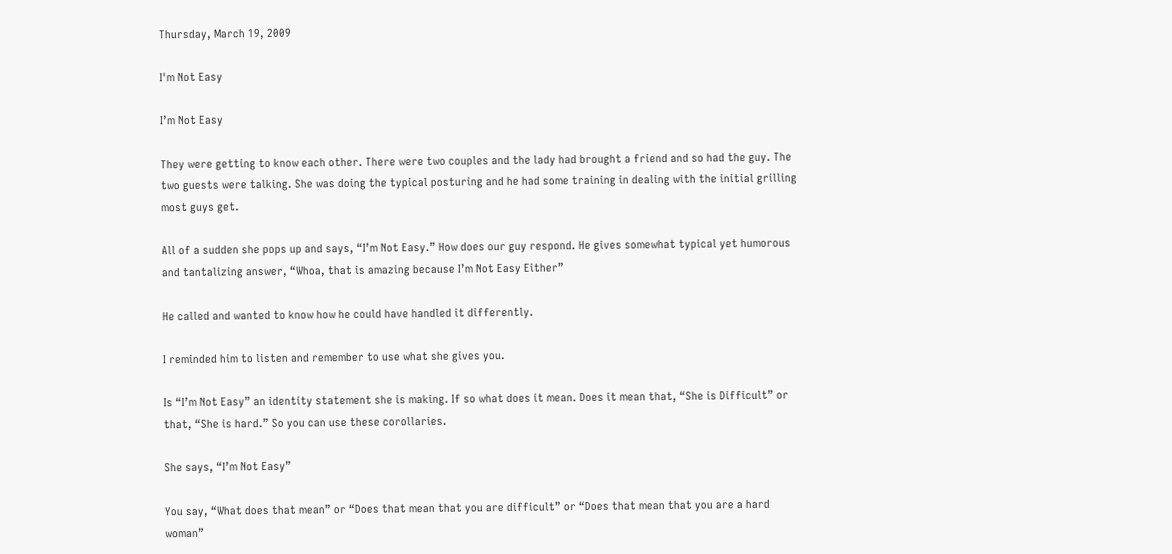Thursday, March 19, 2009

I'm Not Easy

I’m Not Easy

They were getting to know each other. There were two couples and the lady had brought a friend and so had the guy. The two guests were talking. She was doing the typical posturing and he had some training in dealing with the initial grilling most guys get.

All of a sudden she pops up and says, “I’m Not Easy.” How does our guy respond. He gives somewhat typical yet humorous and tantalizing answer, “Whoa, that is amazing because I’m Not Easy Either”

He called and wanted to know how he could have handled it differently.

I reminded him to listen and remember to use what she gives you.

Is “I’m Not Easy” an identity statement she is making. If so what does it mean. Does it mean that, “She is Difficult” or that, “She is hard.” So you can use these corollaries.

She says, “I’m Not Easy”

You say, “What does that mean” or “Does that mean that you are difficult” or “Does that mean that you are a hard woman”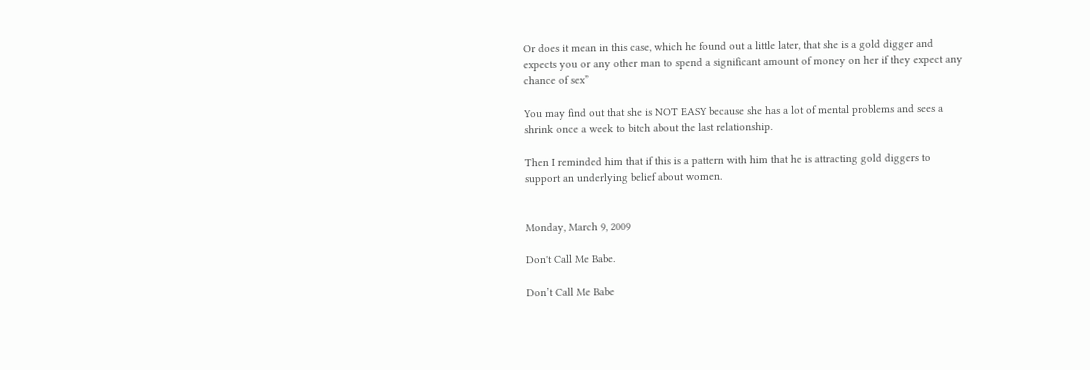Or does it mean in this case, which he found out a little later, that she is a gold digger and expects you or any other man to spend a significant amount of money on her if they expect any chance of sex”

You may find out that she is NOT EASY because she has a lot of mental problems and sees a shrink once a week to bitch about the last relationship.

Then I reminded him that if this is a pattern with him that he is attracting gold diggers to support an underlying belief about women.


Monday, March 9, 2009

Don't Call Me Babe.

Don’t Call Me Babe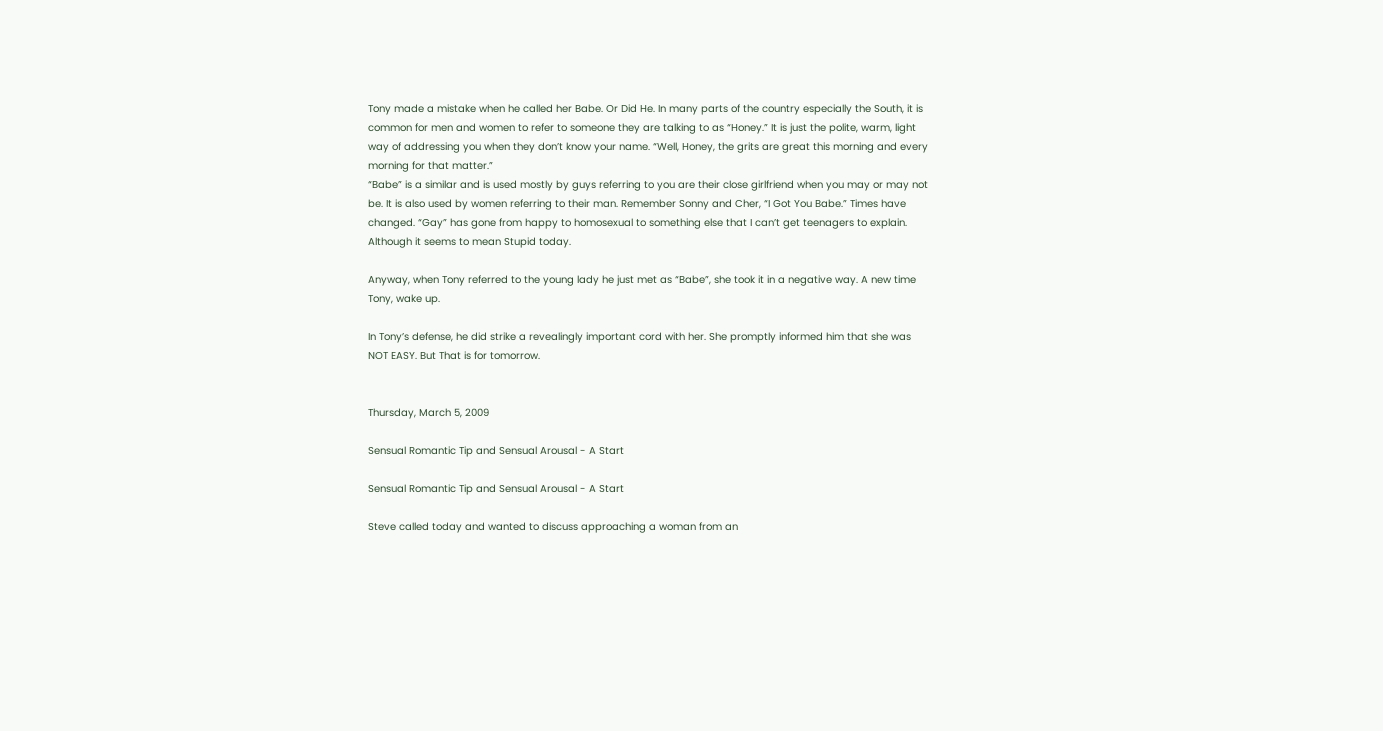Tony made a mistake when he called her Babe. Or Did He. In many parts of the country especially the South, it is common for men and women to refer to someone they are talking to as “Honey.” It is just the polite, warm, light way of addressing you when they don’t know your name. “Well, Honey, the grits are great this morning and every morning for that matter.”
“Babe” is a similar and is used mostly by guys referring to you are their close girlfriend when you may or may not be. It is also used by women referring to their man. Remember Sonny and Cher, “I Got You Babe.” Times have changed. “Gay” has gone from happy to homosexual to something else that I can’t get teenagers to explain. Although it seems to mean Stupid today.

Anyway, when Tony referred to the young lady he just met as “Babe”, she took it in a negative way. A new time Tony, wake up.

In Tony’s defense, he did strike a revealingly important cord with her. She promptly informed him that she was NOT EASY. But That is for tomorrow.


Thursday, March 5, 2009

Sensual Romantic Tip and Sensual Arousal - A Start

Sensual Romantic Tip and Sensual Arousal - A Start

Steve called today and wanted to discuss approaching a woman from an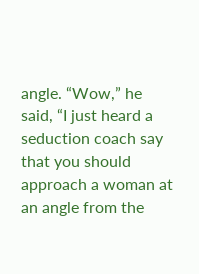angle. “Wow,” he said, “I just heard a seduction coach say that you should approach a woman at an angle from the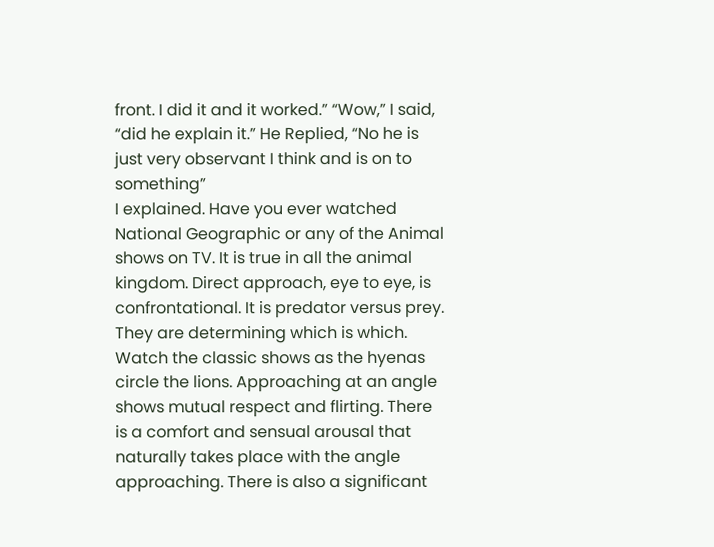front. I did it and it worked.” “Wow,” I said, “did he explain it.” He Replied, “No he is just very observant I think and is on to something”
I explained. Have you ever watched National Geographic or any of the Animal shows on TV. It is true in all the animal kingdom. Direct approach, eye to eye, is confrontational. It is predator versus prey. They are determining which is which. Watch the classic shows as the hyenas circle the lions. Approaching at an angle shows mutual respect and flirting. There is a comfort and sensual arousal that naturally takes place with the angle approaching. There is also a significant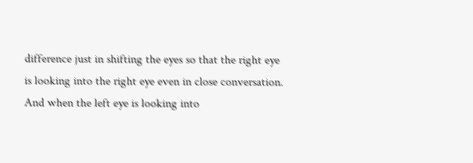difference just in shifting the eyes so that the right eye is looking into the right eye even in close conversation. And when the left eye is looking into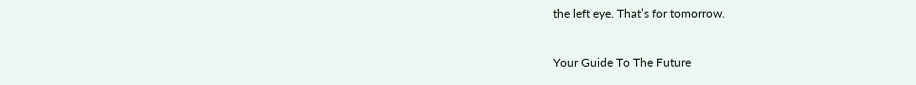the left eye. That’s for tomorrow.

Your Guide To The Future